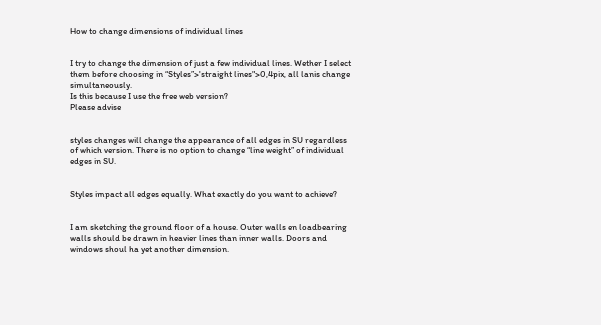How to change dimensions of individual lines


I try to change the dimension of just a few individual lines. Wether I select them before choosing in “Styles”>'straight lines">0,4pix, all lanis change simultaneously.
Is this because I use the free web version?
Please advise


styles changes will change the appearance of all edges in SU regardless of which version. There is no option to change “line weight” of individual edges in SU.


Styles impact all edges equally. What exactly do you want to achieve?


I am sketching the ground floor of a house. Outer walls en loadbearing walls should be drawn in heavier lines than inner walls. Doors and windows shoul ha yet another dimension.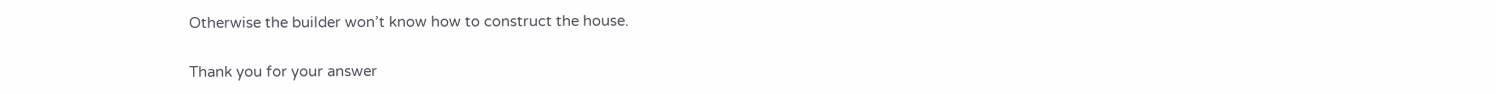Otherwise the builder won’t know how to construct the house.

Thank you for your answer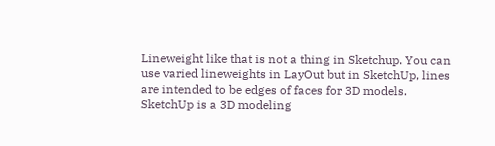Lineweight like that is not a thing in Sketchup. You can use varied lineweights in LayOut but in SketchUp, lines are intended to be edges of faces for 3D models. SketchUp is a 3D modeling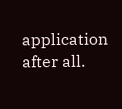application after all.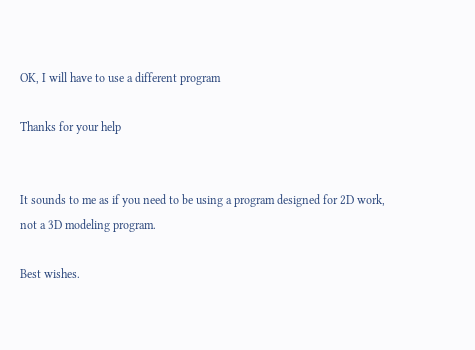OK, I will have to use a different program

Thanks for your help


It sounds to me as if you need to be using a program designed for 2D work, not a 3D modeling program.

Best wishes.